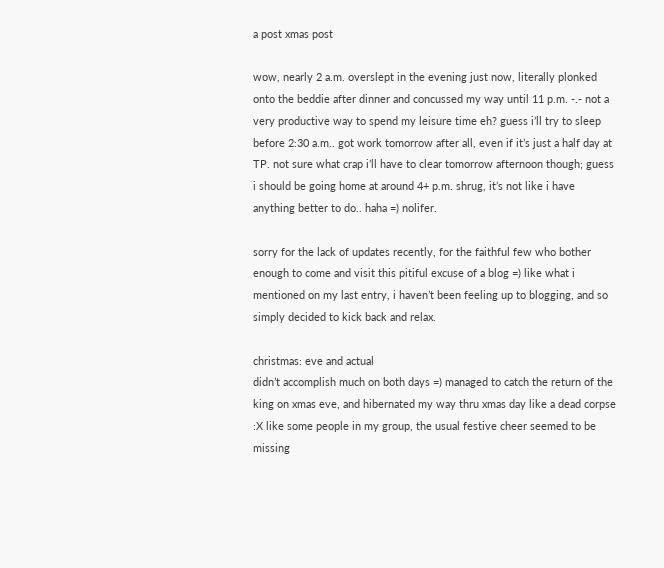a post xmas post

wow, nearly 2 a.m. overslept in the evening just now, literally plonked onto the beddie after dinner and concussed my way until 11 p.m. -.- not a very productive way to spend my leisure time eh? guess i’ll try to sleep before 2:30 a.m.. got work tomorrow after all, even if it’s just a half day at TP. not sure what crap i’ll have to clear tomorrow afternoon though; guess i should be going home at around 4+ p.m. shrug, it’s not like i have anything better to do.. haha =) nolifer.

sorry for the lack of updates recently, for the faithful few who bother enough to come and visit this pitiful excuse of a blog =) like what i mentioned on my last entry, i haven’t been feeling up to blogging, and so simply decided to kick back and relax.

christmas: eve and actual
didn’t accomplish much on both days =) managed to catch the return of the king on xmas eve, and hibernated my way thru xmas day like a dead corpse :X like some people in my group, the usual festive cheer seemed to be missing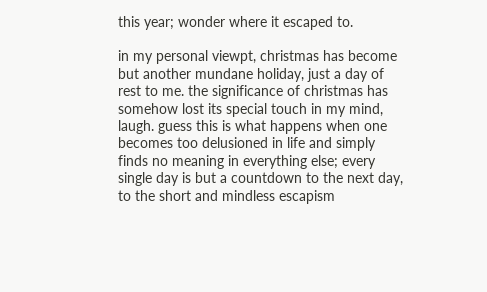this year; wonder where it escaped to.

in my personal viewpt, christmas has become but another mundane holiday, just a day of rest to me. the significance of christmas has somehow lost its special touch in my mind, laugh. guess this is what happens when one becomes too delusioned in life and simply finds no meaning in everything else; every single day is but a countdown to the next day, to the short and mindless escapism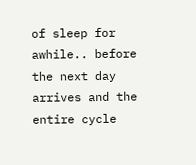of sleep for awhile.. before the next day arrives and the entire cycle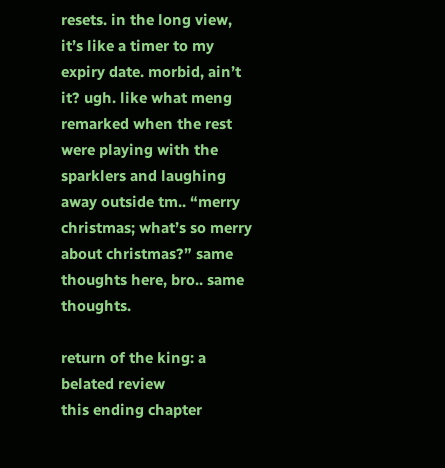resets. in the long view, it’s like a timer to my expiry date. morbid, ain’t it? ugh. like what meng remarked when the rest were playing with the sparklers and laughing away outside tm.. “merry christmas; what’s so merry about christmas?” same thoughts here, bro.. same thoughts.

return of the king: a belated review
this ending chapter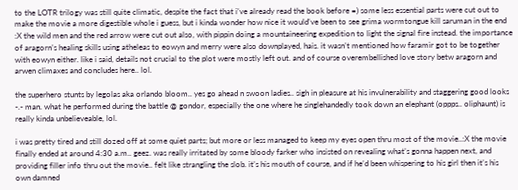to the LOTR trilogy was still quite climatic, despite the fact that i’ve already read the book before =) some less essential parts were cut out to make the movie a more digestible whole i guess, but i kinda wonder how nice it would’ve been to see grima wormtongue kill saruman in the end :X the wild men and the red arrow were cut out also, with pippin doing a mountaineering expedition to light the signal fire instead. the importance of aragorn’s healing skills using atheleas to eowyn and merry were also downplayed, hais. it wasn’t mentioned how faramir got to be together with eowyn either. like i said, details not crucial to the plot were mostly left out. and of course overembellished love story betw aragorn and arwen climaxes and concludes here.. lol.

the superhero stunts by legolas aka orlando bloom.. yes go ahead n swoon ladies.. sigh in pleasure at his invulnerability and staggering good looks -.- man. what he performed during the battle @ gondor, especially the one where he singlehandedly took down an elephant (oppps.. oliphaunt) is really kinda unbelieveable, lol.

i was pretty tired and still dozed off at some quiet parts; but more or less managed to keep my eyes open thru most of the movie..:X the movie finally ended at around 4:30 a.m.. geez. was really irritated by some bloody farker who insisted on revealing what’s gonna happen next, and providing filler info thru out the movie.. felt like strangling the slob. it’s his mouth of course, and if he’d been whispering to his girl then it’s his own damned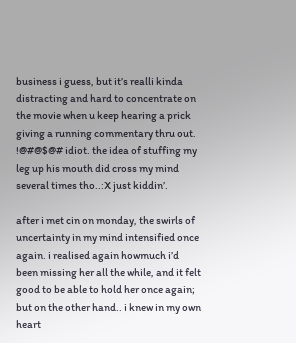business i guess, but it’s realli kinda distracting and hard to concentrate on the movie when u keep hearing a prick giving a running commentary thru out. !@#@$@# idiot. the idea of stuffing my leg up his mouth did cross my mind several times tho..:X just kiddin’.

after i met cin on monday, the swirls of uncertainty in my mind intensified once again. i realised again howmuch i’d been missing her all the while, and it felt good to be able to hold her once again; but on the other hand.. i knew in my own heart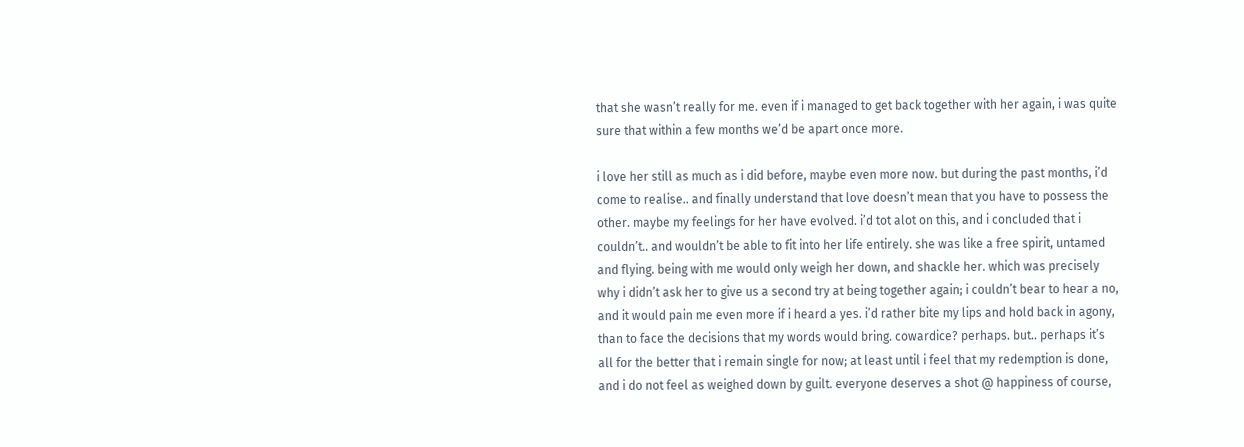that she wasn’t really for me. even if i managed to get back together with her again, i was quite sure that within a few months we’d be apart once more.

i love her still as much as i did before, maybe even more now. but during the past months, i’d come to realise.. and finally understand that love doesn’t mean that you have to possess the other. maybe my feelings for her have evolved. i’d tot alot on this, and i concluded that i couldn’t.. and wouldn’t be able to fit into her life entirely. she was like a free spirit, untamed and flying. being with me would only weigh her down, and shackle her. which was precisely why i didn’t ask her to give us a second try at being together again; i couldn’t bear to hear a no, and it would pain me even more if i heard a yes. i’d rather bite my lips and hold back in agony, than to face the decisions that my words would bring. cowardice? perhaps. but.. perhaps it’s all for the better that i remain single for now; at least until i feel that my redemption is done, and i do not feel as weighed down by guilt. everyone deserves a shot @ happiness of course,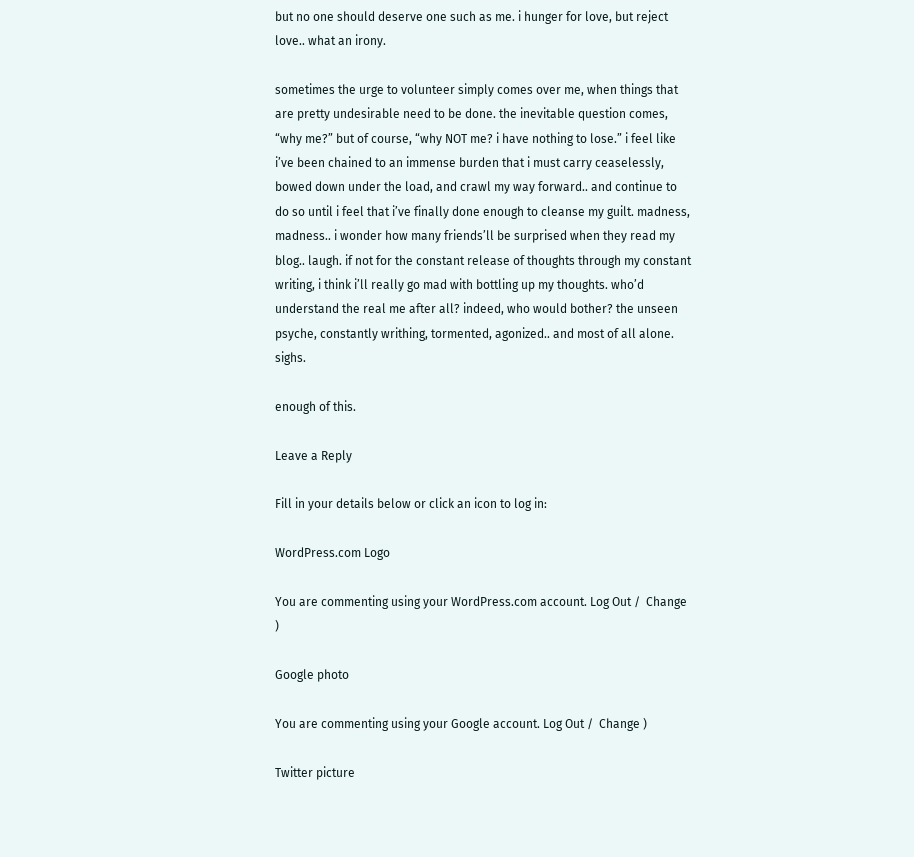but no one should deserve one such as me. i hunger for love, but reject love.. what an irony.

sometimes the urge to volunteer simply comes over me, when things that are pretty undesirable need to be done. the inevitable question comes, “why me?” but of course, “why NOT me? i have nothing to lose.” i feel like i’ve been chained to an immense burden that i must carry ceaselessly, bowed down under the load, and crawl my way forward.. and continue to do so until i feel that i’ve finally done enough to cleanse my guilt. madness, madness.. i wonder how many friends’ll be surprised when they read my blog.. laugh. if not for the constant release of thoughts through my constant writing, i think i’ll really go mad with bottling up my thoughts. who’d understand the real me after all? indeed, who would bother? the unseen psyche, constantly writhing, tormented, agonized.. and most of all alone. sighs.

enough of this.

Leave a Reply

Fill in your details below or click an icon to log in:

WordPress.com Logo

You are commenting using your WordPress.com account. Log Out /  Change )

Google photo

You are commenting using your Google account. Log Out /  Change )

Twitter picture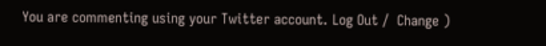You are commenting using your Twitter account. Log Out /  Change )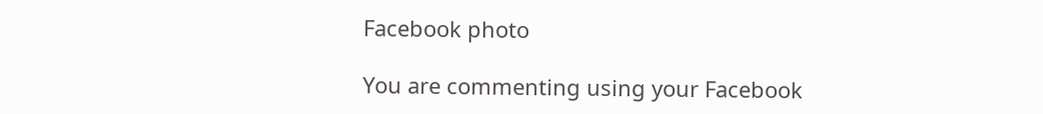Facebook photo

You are commenting using your Facebook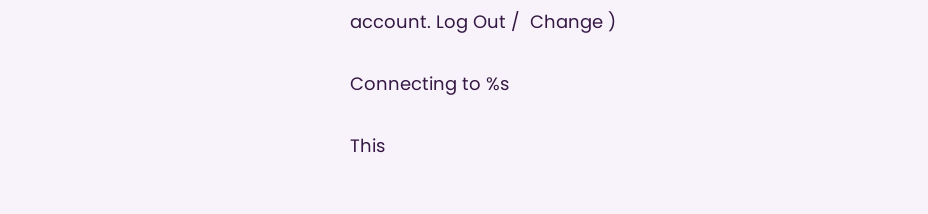account. Log Out /  Change )

Connecting to %s

This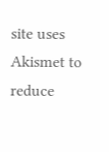site uses Akismet to reduce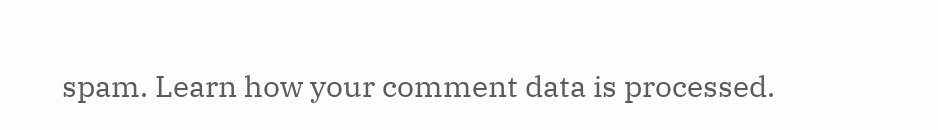spam. Learn how your comment data is processed.